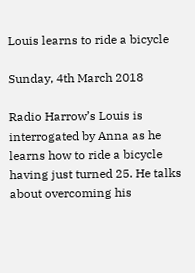Louis learns to ride a bicycle

Sunday, 4th March 2018

Radio Harrow’s Louis is interrogated by Anna as he learns how to ride a bicycle having just turned 25. He talks about overcoming his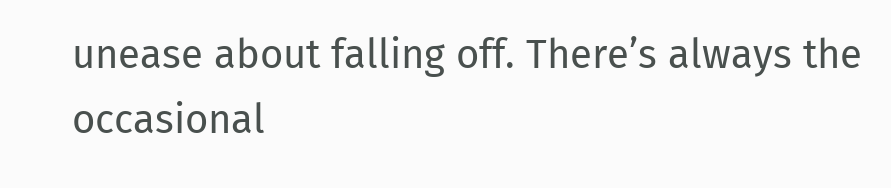unease about falling off. There’s always the occasional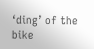‘ding’ of the bike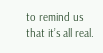to remind us that it’s all real.